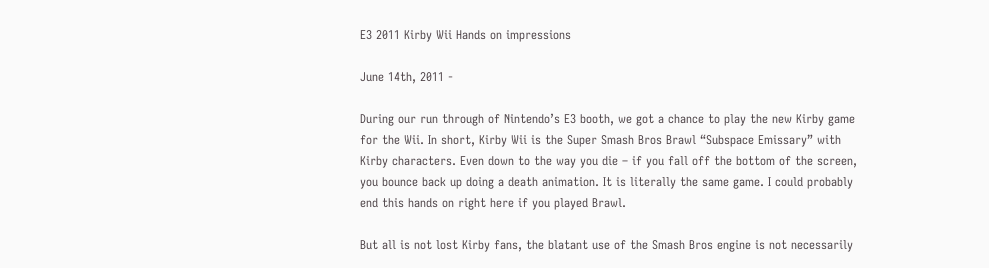E3 2011 Kirby Wii Hands on impressions

June 14th, 2011 -

During our run through of Nintendo’s E3 booth, we got a chance to play the new Kirby game for the Wii. In short, Kirby Wii is the Super Smash Bros Brawl “Subspace Emissary” with Kirby characters. Even down to the way you die – if you fall off the bottom of the screen, you bounce back up doing a death animation. It is literally the same game. I could probably end this hands on right here if you played Brawl.

But all is not lost Kirby fans, the blatant use of the Smash Bros engine is not necessarily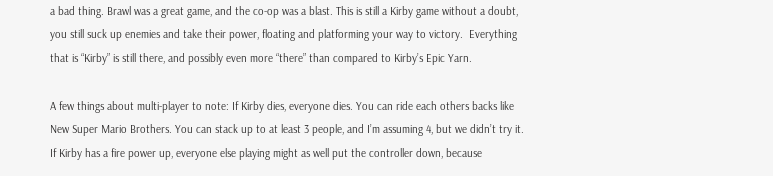a bad thing. Brawl was a great game, and the co-op was a blast. This is still a Kirby game without a doubt, you still suck up enemies and take their power, floating and platforming your way to victory.  Everything that is “Kirby” is still there, and possibly even more “there” than compared to Kirby’s Epic Yarn.

A few things about multi-player to note: If Kirby dies, everyone dies. You can ride each others backs like New Super Mario Brothers. You can stack up to at least 3 people, and I’m assuming 4, but we didn’t try it. If Kirby has a fire power up, everyone else playing might as well put the controller down, because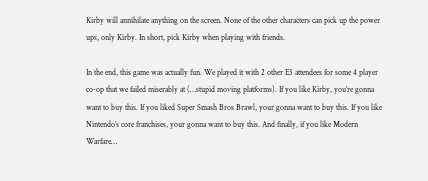Kirby will annihilate anything on the screen. None of the other characters can pick up the power ups, only Kirby. In short, pick Kirby when playing with friends.

In the end, this game was actually fun. We played it with 2 other E3 attendees for some 4 player co-op that we failed miserably at (…stupid moving platforms). If you like Kirby, you’re gonna want to buy this. If you liked Super Smash Bros Brawl, your gonna want to buy this. If you like Nintendo’s core franchises, your gonna want to buy this. And finally, if you like Modern Warfare…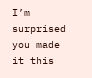I’m surprised you made it this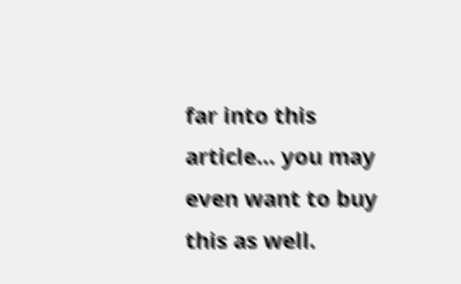far into this article… you may even want to buy this as well.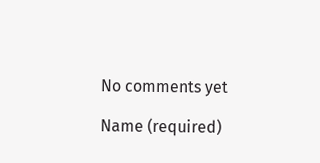No comments yet

Name (required)